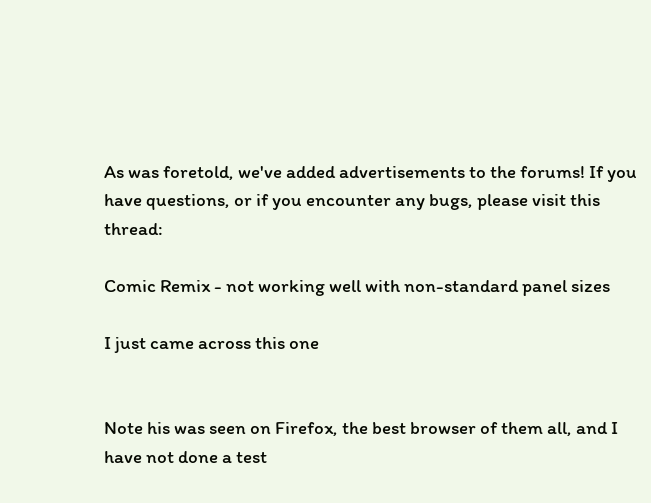As was foretold, we've added advertisements to the forums! If you have questions, or if you encounter any bugs, please visit this thread:

Comic Remix - not working well with non-standard panel sizes

I just came across this one


Note his was seen on Firefox, the best browser of them all, and I have not done a test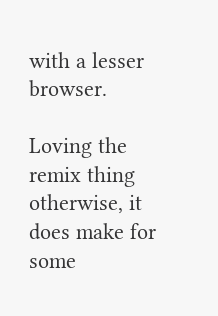with a lesser browser.

Loving the remix thing otherwise, it does make for some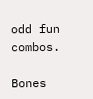odd fun combos.

Bones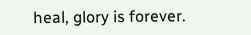heal, glory is forever.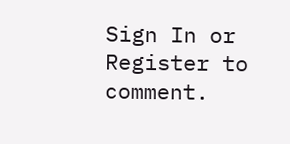Sign In or Register to comment.